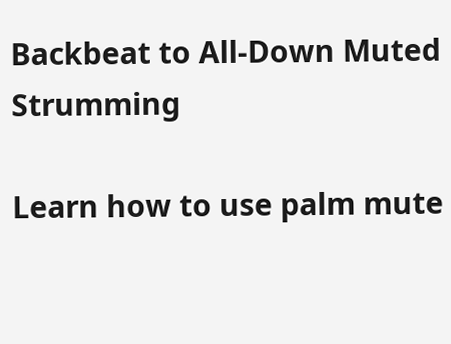Backbeat to All-Down Muted Strumming

Learn how to use palm mute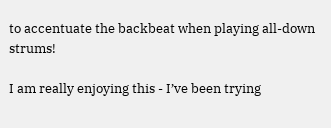to accentuate the backbeat when playing all-down strums!

I am really enjoying this - I’ve been trying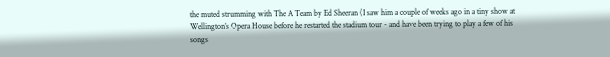the muted strumming with The A Team by Ed Sheeran (I saw him a couple of weeks ago in a tiny show at Wellington’s Opera House before he restarted the stadium tour - and have been trying to play a few of his songs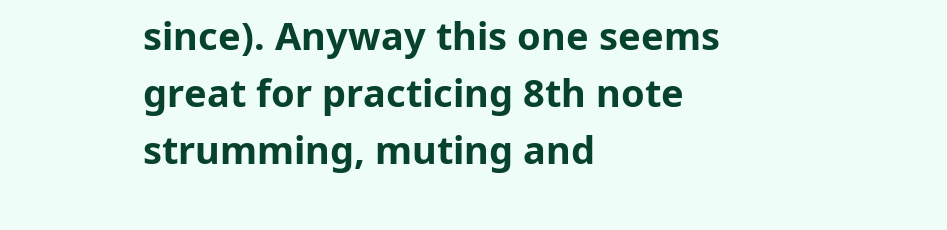since). Anyway this one seems great for practicing 8th note strumming, muting and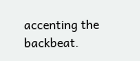accenting the backbeat.